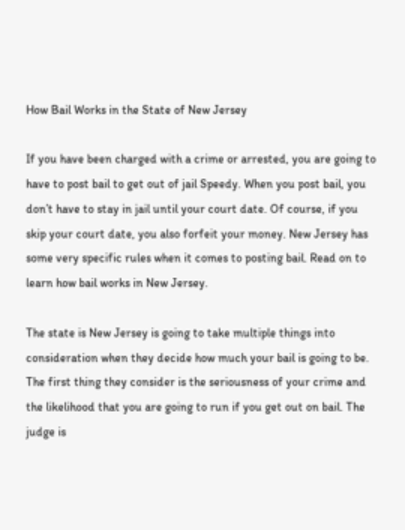How Bail Works in the State of New Jersey

If you have been charged with a crime or arrested, you are going to have to post bail to get out of jail Speedy. When you post bail, you don’t have to stay in jail until your court date. Of course, if you skip your court date, you also forfeit your money. New Jersey has some very specific rules when it comes to posting bail. Read on to learn how bail works in New Jersey.

The state is New Jersey is going to take multiple things into consideration when they decide how much your bail is going to be. The first thing they consider is the seriousness of your crime and the likelihood that you are going to run if you get out on bail. The judge is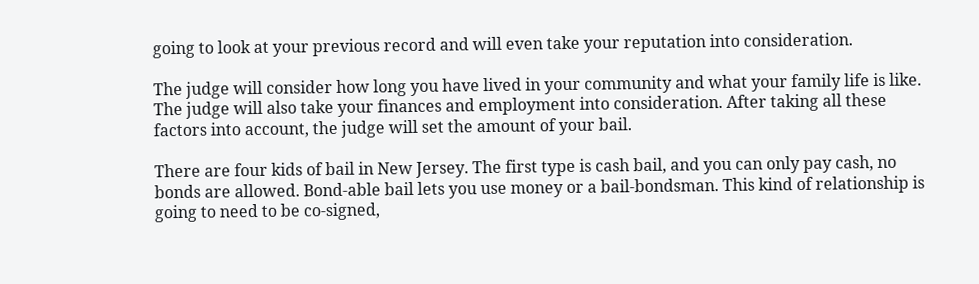going to look at your previous record and will even take your reputation into consideration.

The judge will consider how long you have lived in your community and what your family life is like. The judge will also take your finances and employment into consideration. After taking all these factors into account, the judge will set the amount of your bail.

There are four kids of bail in New Jersey. The first type is cash bail, and you can only pay cash, no bonds are allowed. Bond-able bail lets you use money or a bail-bondsman. This kind of relationship is going to need to be co-signed,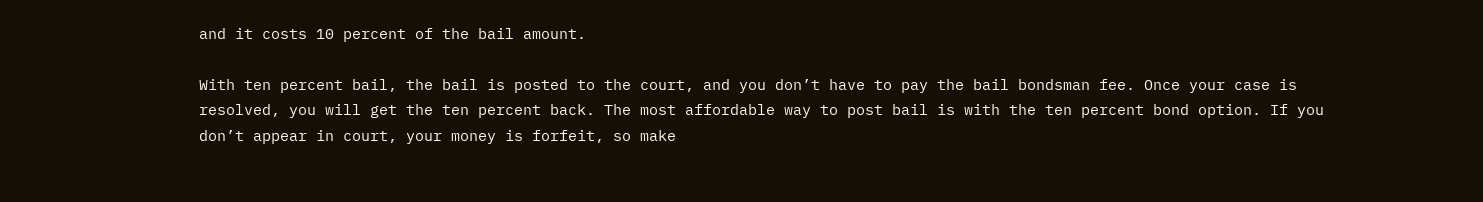and it costs 10 percent of the bail amount.

With ten percent bail, the bail is posted to the court, and you don’t have to pay the bail bondsman fee. Once your case is resolved, you will get the ten percent back. The most affordable way to post bail is with the ten percent bond option. If you don’t appear in court, your money is forfeit, so make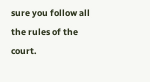sure you follow all the rules of the court.